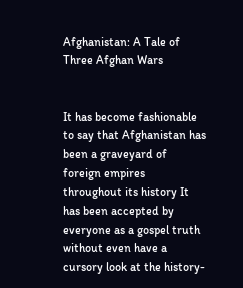Afghanistan: A Tale of Three Afghan Wars


It has become fashionable to say that Afghanistan has been a graveyard of foreign empires throughout its history It has been accepted by everyone as a gospel truth without even have a cursory look at the history-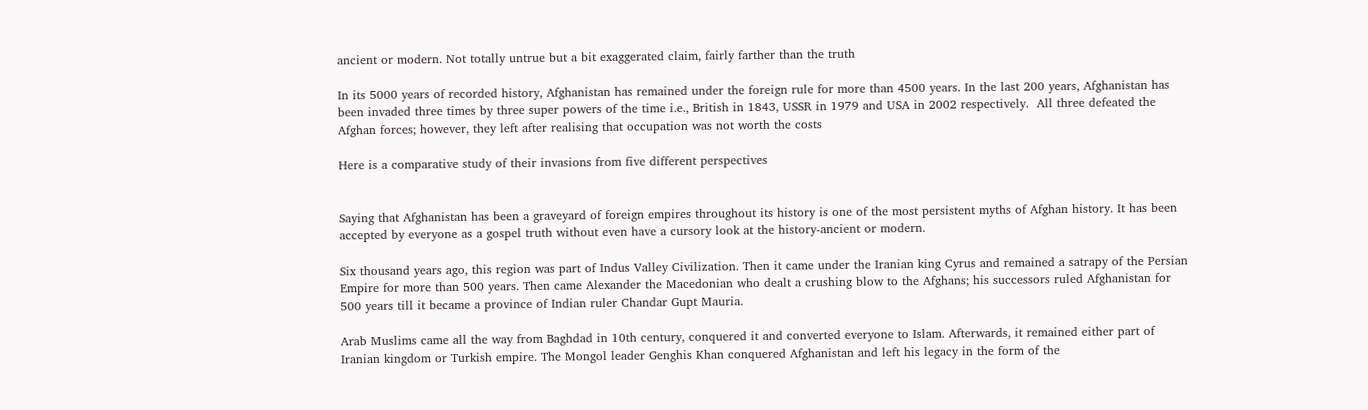ancient or modern. Not totally untrue but a bit exaggerated claim, fairly farther than the truth

In its 5000 years of recorded history, Afghanistan has remained under the foreign rule for more than 4500 years. In the last 200 years, Afghanistan has been invaded three times by three super powers of the time i.e., British in 1843, USSR in 1979 and USA in 2002 respectively.  All three defeated the Afghan forces; however, they left after realising that occupation was not worth the costs

Here is a comparative study of their invasions from five different perspectives


Saying that Afghanistan has been a graveyard of foreign empires throughout its history is one of the most persistent myths of Afghan history. It has been accepted by everyone as a gospel truth without even have a cursory look at the history-ancient or modern.

Six thousand years ago, this region was part of Indus Valley Civilization. Then it came under the Iranian king Cyrus and remained a satrapy of the Persian Empire for more than 500 years. Then came Alexander the Macedonian who dealt a crushing blow to the Afghans; his successors ruled Afghanistan for 500 years till it became a province of Indian ruler Chandar Gupt Mauria.

Arab Muslims came all the way from Baghdad in 10th century, conquered it and converted everyone to Islam. Afterwards, it remained either part of Iranian kingdom or Turkish empire. The Mongol leader Genghis Khan conquered Afghanistan and left his legacy in the form of the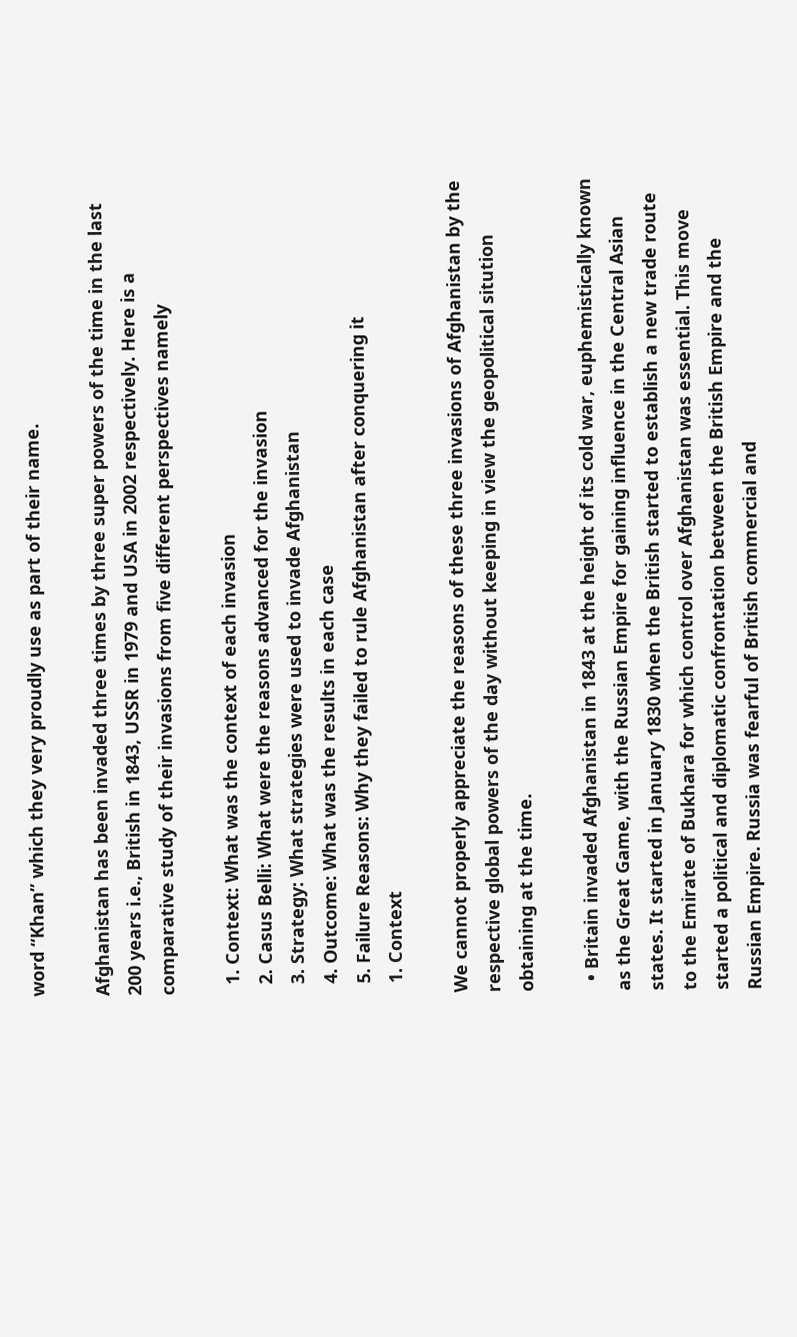word “Khan” which they very proudly use as part of their name.

Afghanistan has been invaded three times by three super powers of the time in the last 200 years i.e., British in 1843, USSR in 1979 and USA in 2002 respectively. Here is a comparative study of their invasions from five different perspectives namely

  1. Context: What was the context of each invasion
  2. Casus Belli: What were the reasons advanced for the invasion
  3. Strategy: What strategies were used to invade Afghanistan
  4. Outcome: What was the results in each case
  5. Failure Reasons: Why they failed to rule Afghanistan after conquering it
  1. Context

We cannot properly appreciate the reasons of these three invasions of Afghanistan by the respective global powers of the day without keeping in view the geopolitical sitution obtaining at the time.

  • Britain invaded Afghanistan in 1843 at the height of its cold war, euphemistically known as the Great Game, with the Russian Empire for gaining influence in the Central Asian states. It started in January 1830 when the British started to establish a new trade route to the Emirate of Bukhara for which control over Afghanistan was essential. This move started a political and diplomatic confrontation between the British Empire and the Russian Empire. Russia was fearful of British commercial and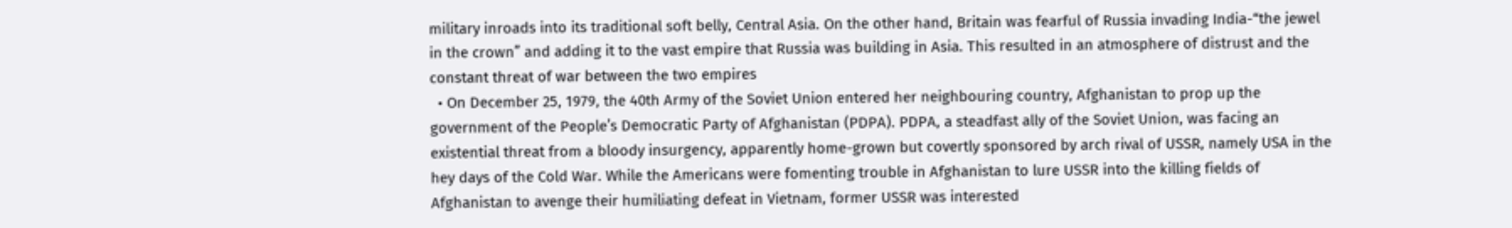military inroads into its traditional soft belly, Central Asia. On the other hand, Britain was fearful of Russia invading India-“the jewel in the crown” and adding it to the vast empire that Russia was building in Asia. This resulted in an atmosphere of distrust and the constant threat of war between the two empires
  • On December 25, 1979, the 40th Army of the Soviet Union entered her neighbouring country, Afghanistan to prop up the government of the People’s Democratic Party of Afghanistan (PDPA). PDPA, a steadfast ally of the Soviet Union, was facing an existential threat from a bloody insurgency, apparently home-grown but covertly sponsored by arch rival of USSR, namely USA in the hey days of the Cold War. While the Americans were fomenting trouble in Afghanistan to lure USSR into the killing fields of Afghanistan to avenge their humiliating defeat in Vietnam, former USSR was interested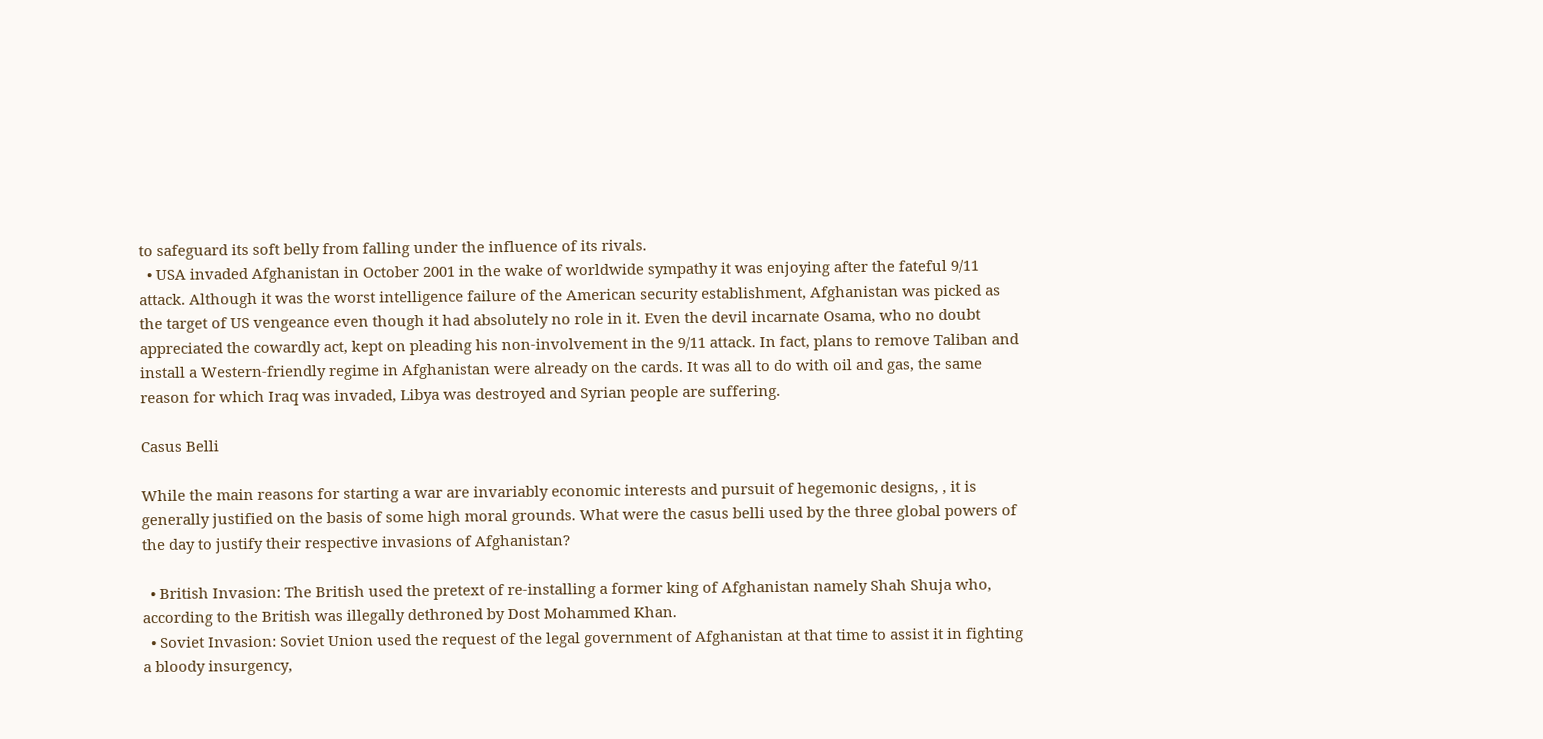to safeguard its soft belly from falling under the influence of its rivals.
  • USA invaded Afghanistan in October 2001 in the wake of worldwide sympathy it was enjoying after the fateful 9/11 attack. Although it was the worst intelligence failure of the American security establishment, Afghanistan was picked as the target of US vengeance even though it had absolutely no role in it. Even the devil incarnate Osama, who no doubt appreciated the cowardly act, kept on pleading his non-involvement in the 9/11 attack. In fact, plans to remove Taliban and install a Western-friendly regime in Afghanistan were already on the cards. It was all to do with oil and gas, the same reason for which Iraq was invaded, Libya was destroyed and Syrian people are suffering.

Casus Belli

While the main reasons for starting a war are invariably economic interests and pursuit of hegemonic designs, , it is generally justified on the basis of some high moral grounds. What were the casus belli used by the three global powers of the day to justify their respective invasions of Afghanistan?

  • British Invasion: The British used the pretext of re-installing a former king of Afghanistan namely Shah Shuja who, according to the British was illegally dethroned by Dost Mohammed Khan.
  • Soviet Invasion: Soviet Union used the request of the legal government of Afghanistan at that time to assist it in fighting a bloody insurgency,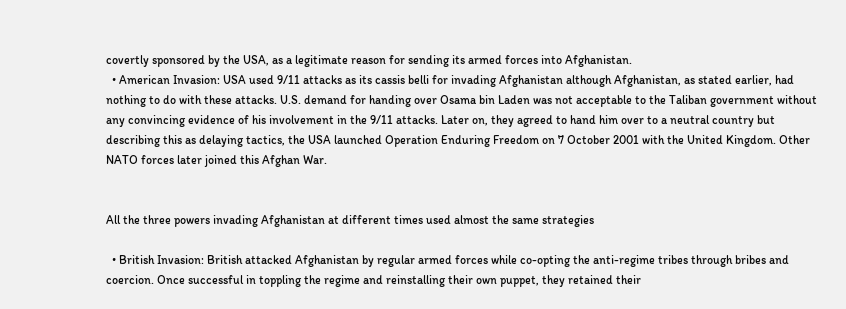covertly sponsored by the USA, as a legitimate reason for sending its armed forces into Afghanistan.
  • American Invasion: USA used 9/11 attacks as its cassis belli for invading Afghanistan although Afghanistan, as stated earlier, had nothing to do with these attacks. U.S. demand for handing over Osama bin Laden was not acceptable to the Taliban government without any convincing evidence of his involvement in the 9/11 attacks. Later on, they agreed to hand him over to a neutral country but describing this as delaying tactics, the USA launched Operation Enduring Freedom on 7 October 2001 with the United Kingdom. Other NATO forces later joined this Afghan War.


All the three powers invading Afghanistan at different times used almost the same strategies

  • British Invasion: British attacked Afghanistan by regular armed forces while co-opting the anti-regime tribes through bribes and coercion. Once successful in toppling the regime and reinstalling their own puppet, they retained their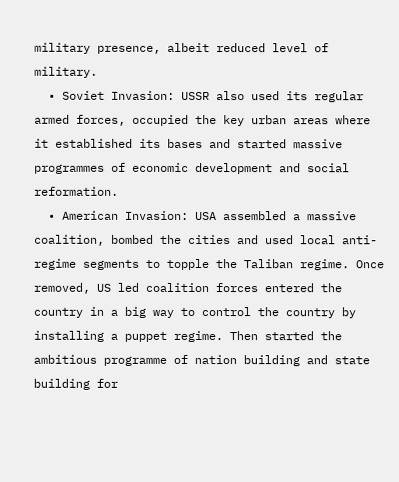military presence, albeit reduced level of military.
  • Soviet Invasion: USSR also used its regular armed forces, occupied the key urban areas where it established its bases and started massive programmes of economic development and social reformation.
  • American Invasion: USA assembled a massive coalition, bombed the cities and used local anti-regime segments to topple the Taliban regime. Once removed, US led coalition forces entered the country in a big way to control the country by installing a puppet regime. Then started the ambitious programme of nation building and state building for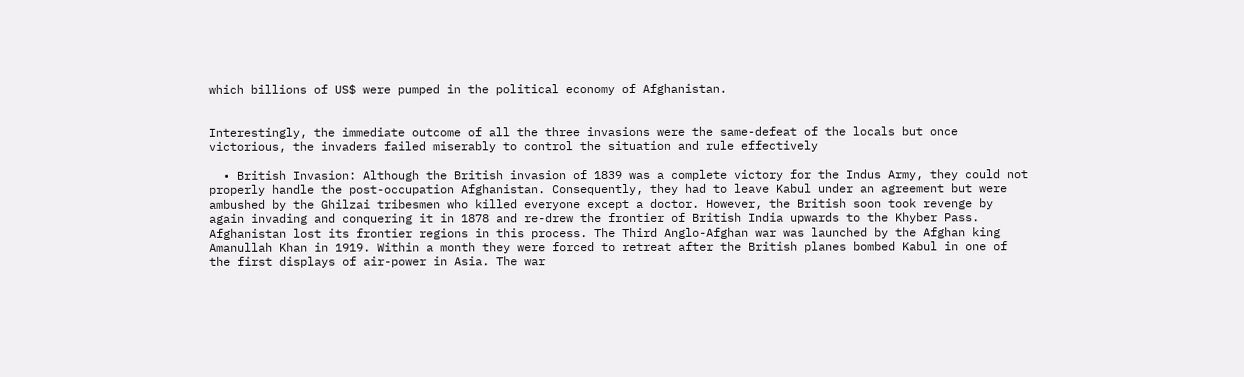which billions of US$ were pumped in the political economy of Afghanistan.


Interestingly, the immediate outcome of all the three invasions were the same-defeat of the locals but once victorious, the invaders failed miserably to control the situation and rule effectively

  • British Invasion: Although the British invasion of 1839 was a complete victory for the Indus Army, they could not properly handle the post-occupation Afghanistan. Consequently, they had to leave Kabul under an agreement but were ambushed by the Ghilzai tribesmen who killed everyone except a doctor. However, the British soon took revenge by again invading and conquering it in 1878 and re-drew the frontier of British India upwards to the Khyber Pass. Afghanistan lost its frontier regions in this process. The Third Anglo-Afghan war was launched by the Afghan king Amanullah Khan in 1919. Within a month they were forced to retreat after the British planes bombed Kabul in one of the first displays of air-power in Asia. The war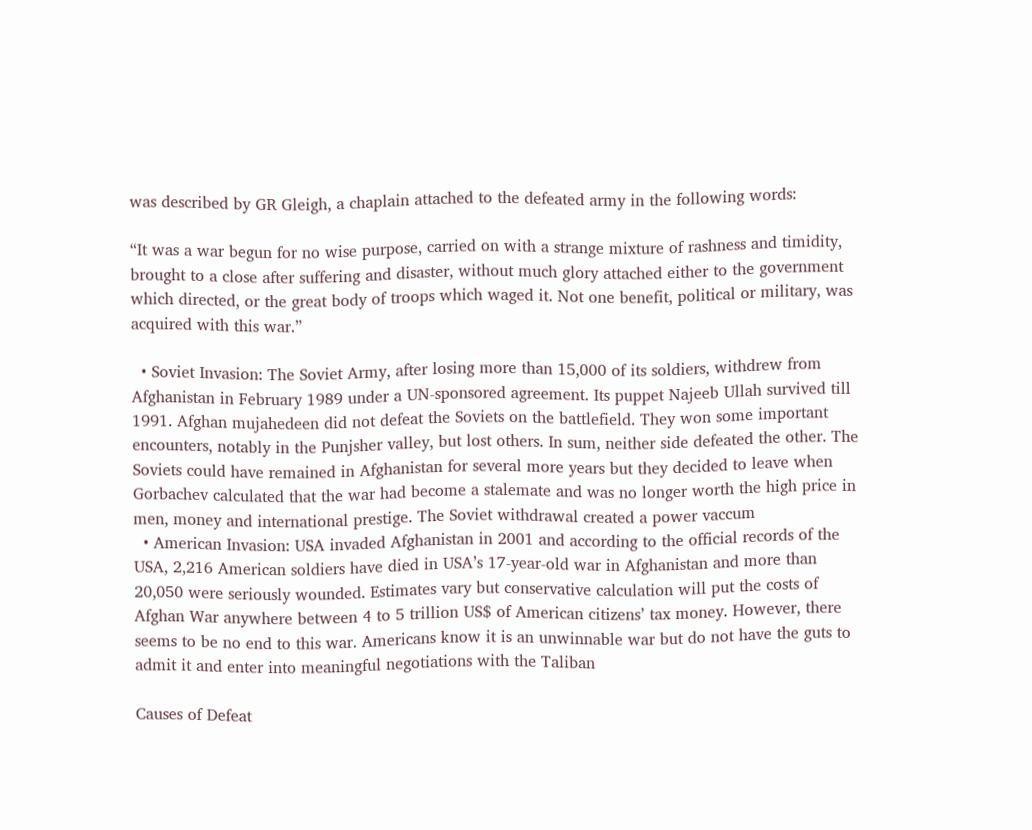was described by GR Gleigh, a chaplain attached to the defeated army in the following words:

“It was a war begun for no wise purpose, carried on with a strange mixture of rashness and timidity, brought to a close after suffering and disaster, without much glory attached either to the government which directed, or the great body of troops which waged it. Not one benefit, political or military, was acquired with this war.”

  • Soviet Invasion: The Soviet Army, after losing more than 15,000 of its soldiers, withdrew from Afghanistan in February 1989 under a UN-sponsored agreement. Its puppet Najeeb Ullah survived till 1991. Afghan mujahedeen did not defeat the Soviets on the battlefield. They won some important encounters, notably in the Punjsher valley, but lost others. In sum, neither side defeated the other. The Soviets could have remained in Afghanistan for several more years but they decided to leave when Gorbachev calculated that the war had become a stalemate and was no longer worth the high price in men, money and international prestige. The Soviet withdrawal created a power vaccum
  • American Invasion: USA invaded Afghanistan in 2001 and according to the official records of the USA, 2,216 American soldiers have died in USA’s 17-year-old war in Afghanistan and more than 20,050 were seriously wounded. Estimates vary but conservative calculation will put the costs of Afghan War anywhere between 4 to 5 trillion US$ of American citizens’ tax money. However, there seems to be no end to this war. Americans know it is an unwinnable war but do not have the guts to admit it and enter into meaningful negotiations with the Taliban

Causes of Defeat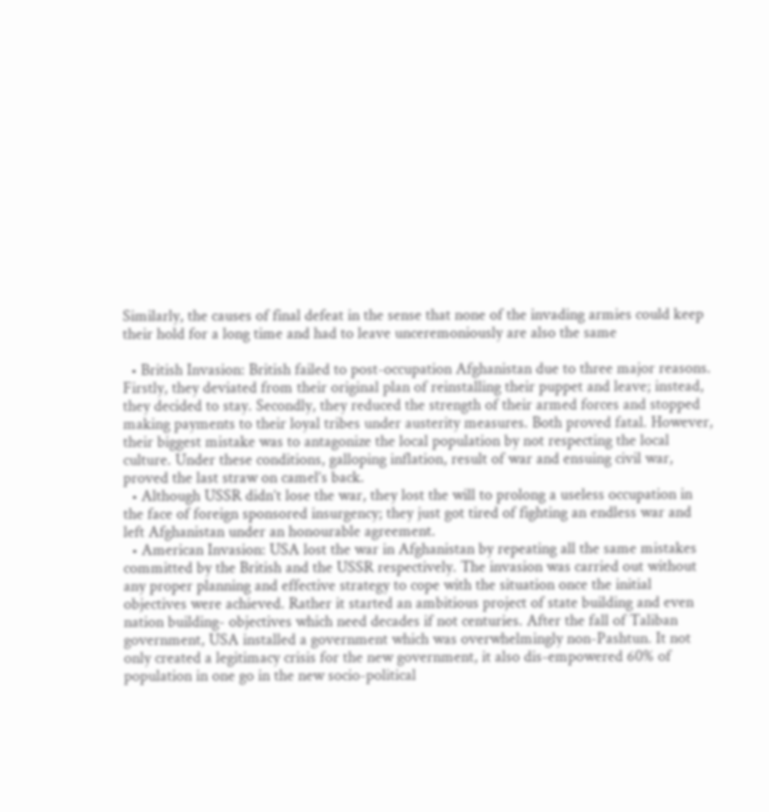Similarly, the causes of final defeat in the sense that none of the invading armies could keep their hold for a long time and had to leave unceremoniously are also the same

  • British Invasion: British failed to post-occupation Afghanistan due to three major reasons. Firstly, they deviated from their original plan of reinstalling their puppet and leave; instead, they decided to stay. Secondly, they reduced the strength of their armed forces and stopped making payments to their loyal tribes under austerity measures. Both proved fatal. However, their biggest mistake was to antagonize the local population by not respecting the local culture. Under these conditions, galloping inflation, result of war and ensuing civil war, proved the last straw on camel’s back.
  • Although USSR didn’t lose the war, they lost the will to prolong a useless occupation in the face of foreign sponsored insurgency; they just got tired of fighting an endless war and left Afghanistan under an honourable agreement.
  • American Invasion: USA lost the war in Afghanistan by repeating all the same mistakes committed by the British and the USSR respectively. The invasion was carried out without any proper planning and effective strategy to cope with the situation once the initial objectives were achieved. Rather it started an ambitious project of state building and even nation building- objectives which need decades if not centuries. After the fall of Taliban government, USA installed a government which was overwhelmingly non-Pashtun. It not only created a legitimacy crisis for the new government, it also dis-empowered 60% of population in one go in the new socio-political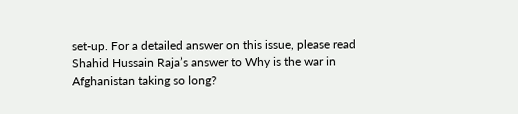set-up. For a detailed answer on this issue, please read Shahid Hussain Raja’s answer to Why is the war in Afghanistan taking so long?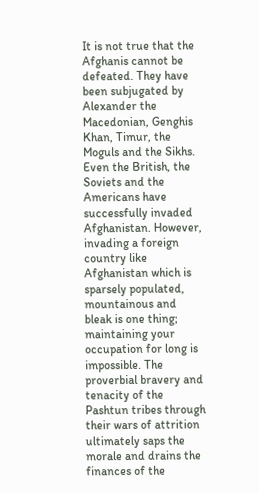It is not true that the Afghanis cannot be defeated. They have been subjugated by Alexander the Macedonian, Genghis Khan, Timur, the Moguls and the Sikhs. Even the British, the Soviets and the Americans have successfully invaded Afghanistan. However, invading a foreign country like Afghanistan which is sparsely populated, mountainous and bleak is one thing; maintaining your occupation for long is impossible. The proverbial bravery and tenacity of the Pashtun tribes through their wars of attrition ultimately saps the morale and drains the finances of the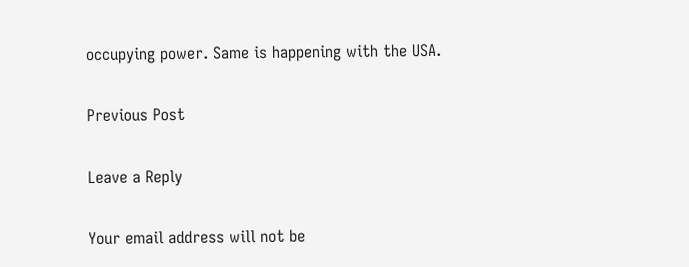occupying power. Same is happening with the USA.

Previous Post

Leave a Reply

Your email address will not be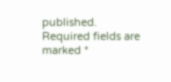published. Required fields are marked *